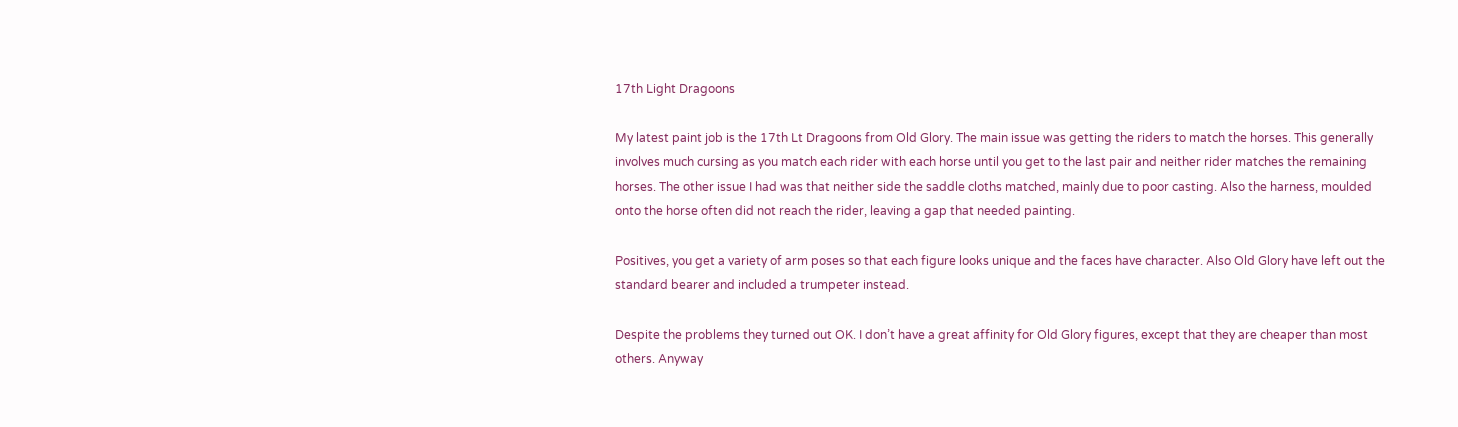17th Light Dragoons

My latest paint job is the 17th Lt Dragoons from Old Glory. The main issue was getting the riders to match the horses. This generally involves much cursing as you match each rider with each horse until you get to the last pair and neither rider matches the remaining horses. The other issue I had was that neither side the saddle cloths matched, mainly due to poor casting. Also the harness, moulded onto the horse often did not reach the rider, leaving a gap that needed painting.

Positives, you get a variety of arm poses so that each figure looks unique and the faces have character. Also Old Glory have left out the standard bearer and included a trumpeter instead.

Despite the problems they turned out OK. I don’t have a great affinity for Old Glory figures, except that they are cheaper than most others. Anyway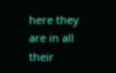here they are in all their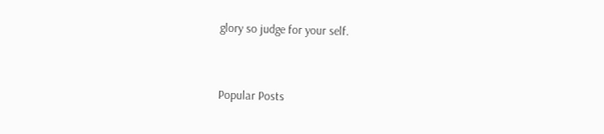glory so judge for your self.


Popular Posts